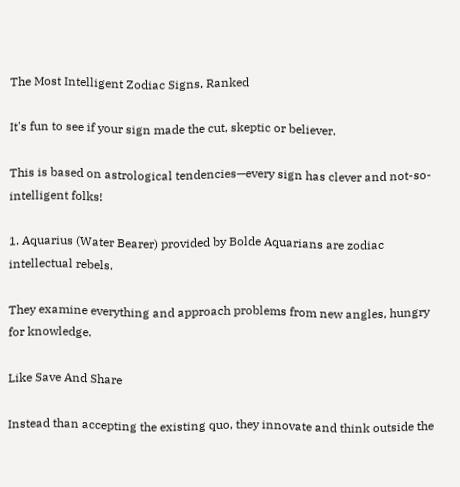The Most Intelligent Zodiac Signs, Ranked

It's fun to see if your sign made the cut, skeptic or believer.

This is based on astrological tendencies—every sign has clever and not-so-intelligent folks!

1. Aquarius (Water Bearer) provided by Bolde Aquarians are zodiac intellectual rebels.

They examine everything and approach problems from new angles, hungry for knowledge.

Like Save And Share

Instead than accepting the existing quo, they innovate and think outside the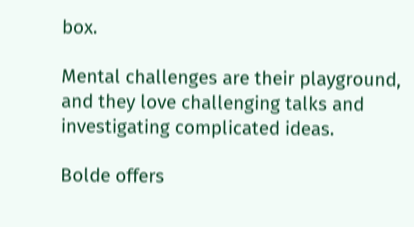box.

Mental challenges are their playground, and they love challenging talks and investigating complicated ideas.

Bolde offers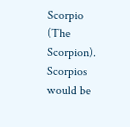Scorpio (The Scorpion). Scorpios would be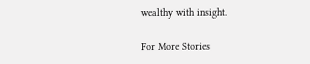wealthy with insight.

For More Stories